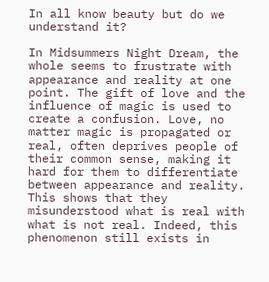In all know beauty but do we understand it?

In Midsummers Night Dream, the whole seems to frustrate with appearance and reality at one point. The gift of love and the influence of magic is used to create a confusion. Love, no matter magic is propagated or real, often deprives people of their common sense, making it hard for them to differentiate between appearance and reality. This shows that they misunderstood what is real with what is not real. Indeed, this phenomenon still exists in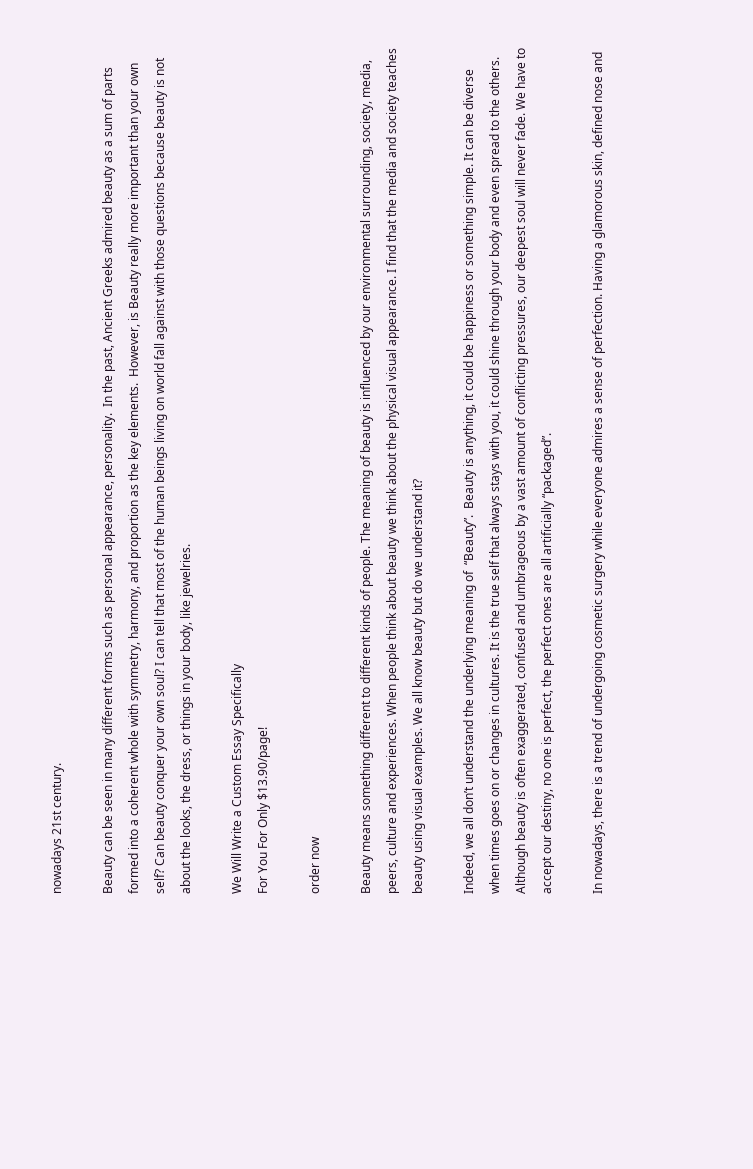nowadays 21st century.

Beauty can be seen in many different forms such as personal appearance, personality.  In the past, Ancient Greeks admired beauty as a sum of parts formed into a coherent whole with symmetry, harmony, and proportion as the key elements.  However, is Beauty really more important than your own self? Can beauty conquer your own soul? I can tell that most of the human beings living on world fall against with those questions because beauty is not about the looks, the dress, or things in your body, like jewelries.

We Will Write a Custom Essay Specifically
For You For Only $13.90/page!

order now

Beauty means something different to different kinds of people. The meaning of beauty is influenced by our environmental surrounding, society, media, peers, culture and experiences. When people think about beauty we think about the physical visual appearance. I find that the media and society teaches beauty using visual examples. We all know beauty but do we understand it?

Indeed, we all don’t understand the underlying meaning of  “Beauty”.  Beauty is anything, it could be happiness or something simple. It can be diverse when times goes on or changes in cultures. It is the true self that always stays with you, it could shine through your body and even spread to the others.  Although beauty is often exaggerated, confused and umbrageous by a vast amount of conflicting pressures, our deepest soul will never fade. We have to accept our destiny, no one is perfect, the perfect ones are all artificially “packaged”.

In nowadays, there is a trend of undergoing cosmetic surgery while everyone admires a sense of perfection. Having a glamorous skin, defined nose and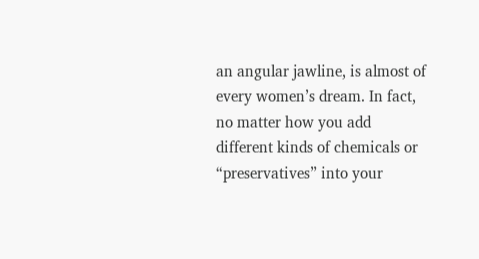an angular jawline, is almost of every women’s dream. In fact, no matter how you add different kinds of chemicals or “preservatives” into your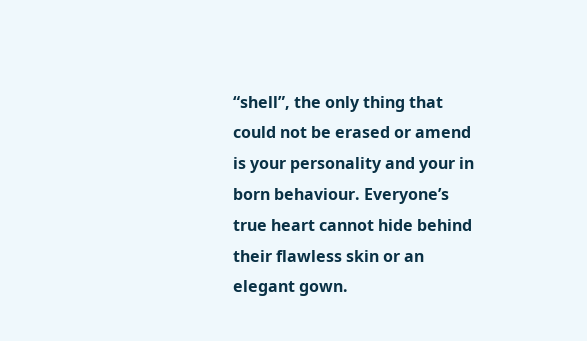“shell”, the only thing that could not be erased or amend is your personality and your in born behaviour. Everyone’s true heart cannot hide behind their flawless skin or an elegant gown.